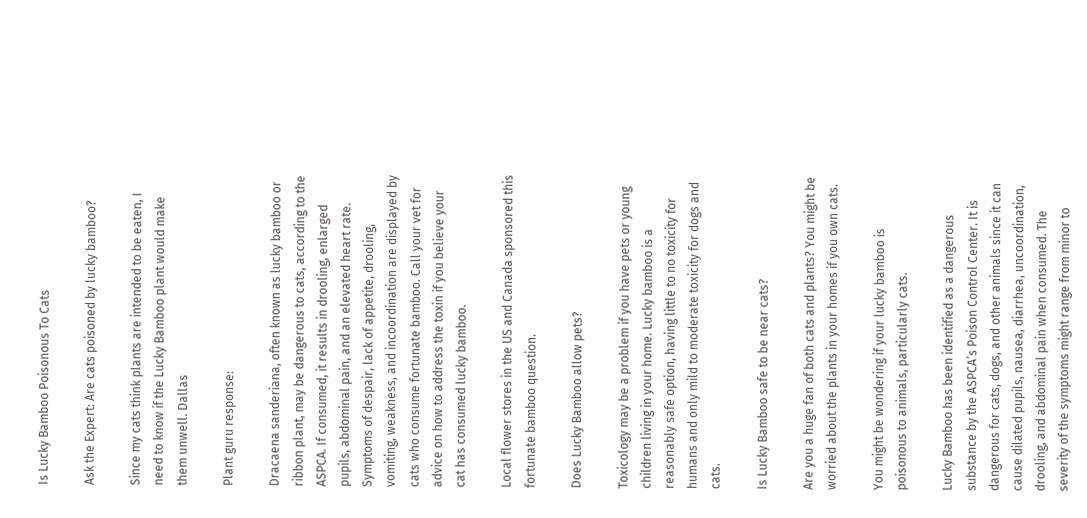Is Lucky Bamboo Poisonous To Cats

Ask the Expert: Are cats poisoned by lucky bamboo?

Since my cats think plants are intended to be eaten, I need to know if the Lucky Bamboo plant would make them unwell. Dallas

Plant guru response:

Dracaena sanderiana, often known as lucky bamboo or ribbon plant, may be dangerous to cats, according to the ASPCA. If consumed, it results in drooling, enlarged pupils, abdominal pain, and an elevated heart rate. Symptoms of despair, lack of appetite, drooling, vomiting, weakness, and incoordination are displayed by cats who consume fortunate bamboo. Call your vet for advice on how to address the toxin if you believe your cat has consumed lucky bamboo.

Local flower stores in the US and Canada sponsored this fortunate bamboo question.

Does Lucky Bamboo allow pets?

Toxicology may be a problem if you have pets or young children living in your home. Lucky bamboo is a reasonably safe option, having little to no toxicity for humans and only mild to moderate toxicity for dogs and cats.

Is Lucky Bamboo safe to be near cats?

Are you a huge fan of both cats and plants? You might be worried about the plants in your homes if you own cats.

You might be wondering if your lucky bamboo is poisonous to animals, particularly cats.

Lucky Bamboo has been identified as a dangerous substance by the ASPCA’s Poison Control Center. It is dangerous for cats, dogs, and other animals since it can cause dilated pupils, nausea, diarrhea, uncoordination, drooling, and abdominal pain when consumed. The severity of the symptoms might range from minor to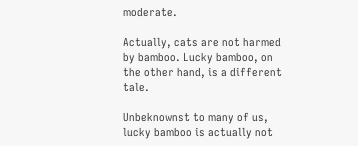moderate.

Actually, cats are not harmed by bamboo. Lucky bamboo, on the other hand, is a different tale.

Unbeknownst to many of us, lucky bamboo is actually not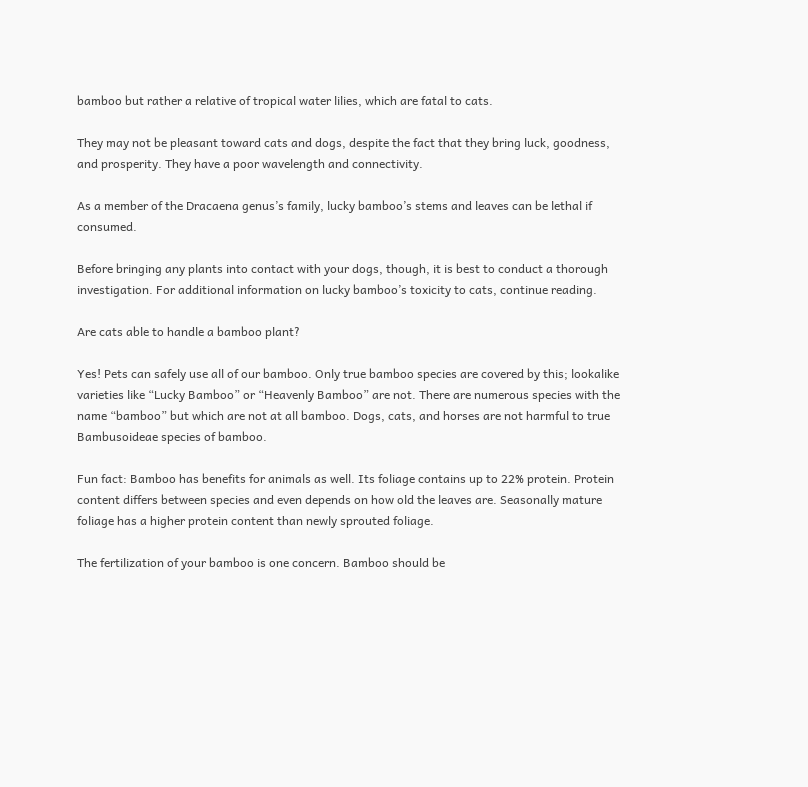bamboo but rather a relative of tropical water lilies, which are fatal to cats.

They may not be pleasant toward cats and dogs, despite the fact that they bring luck, goodness, and prosperity. They have a poor wavelength and connectivity.

As a member of the Dracaena genus’s family, lucky bamboo’s stems and leaves can be lethal if consumed.

Before bringing any plants into contact with your dogs, though, it is best to conduct a thorough investigation. For additional information on lucky bamboo’s toxicity to cats, continue reading.

Are cats able to handle a bamboo plant?

Yes! Pets can safely use all of our bamboo. Only true bamboo species are covered by this; lookalike varieties like “Lucky Bamboo” or “Heavenly Bamboo” are not. There are numerous species with the name “bamboo” but which are not at all bamboo. Dogs, cats, and horses are not harmful to true Bambusoideae species of bamboo.

Fun fact: Bamboo has benefits for animals as well. Its foliage contains up to 22% protein. Protein content differs between species and even depends on how old the leaves are. Seasonally mature foliage has a higher protein content than newly sprouted foliage.

The fertilization of your bamboo is one concern. Bamboo should be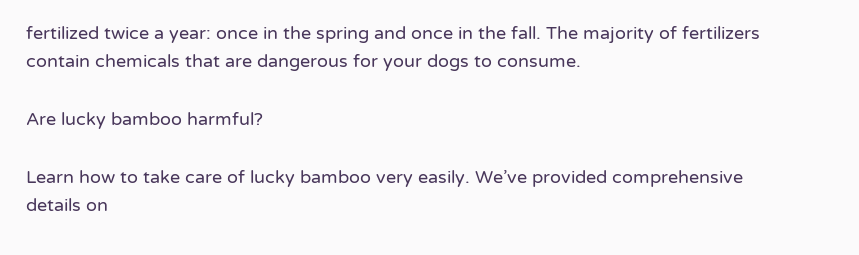fertilized twice a year: once in the spring and once in the fall. The majority of fertilizers contain chemicals that are dangerous for your dogs to consume.

Are lucky bamboo harmful?

Learn how to take care of lucky bamboo very easily. We’ve provided comprehensive details on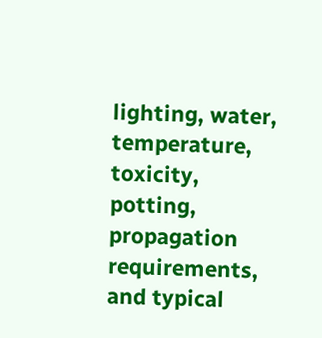lighting, water, temperature, toxicity, potting, propagation requirements, and typical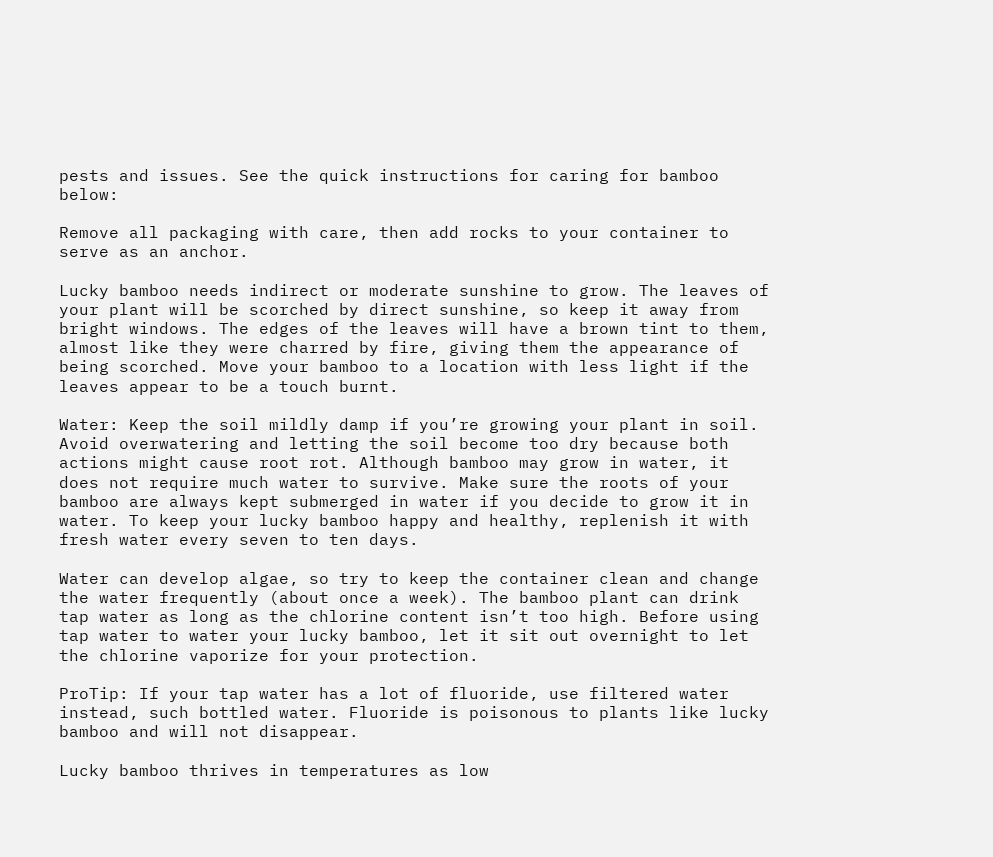pests and issues. See the quick instructions for caring for bamboo below:

Remove all packaging with care, then add rocks to your container to serve as an anchor.

Lucky bamboo needs indirect or moderate sunshine to grow. The leaves of your plant will be scorched by direct sunshine, so keep it away from bright windows. The edges of the leaves will have a brown tint to them, almost like they were charred by fire, giving them the appearance of being scorched. Move your bamboo to a location with less light if the leaves appear to be a touch burnt.

Water: Keep the soil mildly damp if you’re growing your plant in soil. Avoid overwatering and letting the soil become too dry because both actions might cause root rot. Although bamboo may grow in water, it does not require much water to survive. Make sure the roots of your bamboo are always kept submerged in water if you decide to grow it in water. To keep your lucky bamboo happy and healthy, replenish it with fresh water every seven to ten days.

Water can develop algae, so try to keep the container clean and change the water frequently (about once a week). The bamboo plant can drink tap water as long as the chlorine content isn’t too high. Before using tap water to water your lucky bamboo, let it sit out overnight to let the chlorine vaporize for your protection.

ProTip: If your tap water has a lot of fluoride, use filtered water instead, such bottled water. Fluoride is poisonous to plants like lucky bamboo and will not disappear.

Lucky bamboo thrives in temperatures as low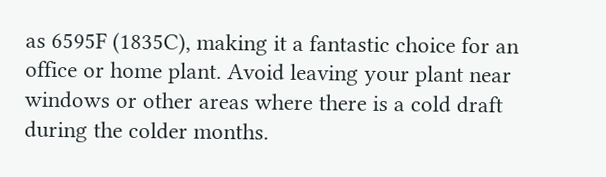as 6595F (1835C), making it a fantastic choice for an office or home plant. Avoid leaving your plant near windows or other areas where there is a cold draft during the colder months.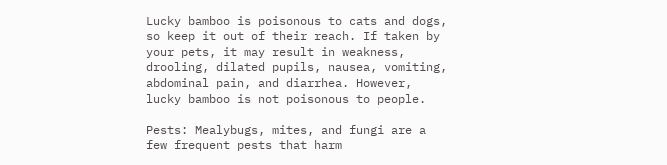Lucky bamboo is poisonous to cats and dogs, so keep it out of their reach. If taken by your pets, it may result in weakness, drooling, dilated pupils, nausea, vomiting, abdominal pain, and diarrhea. However, lucky bamboo is not poisonous to people.

Pests: Mealybugs, mites, and fungi are a few frequent pests that harm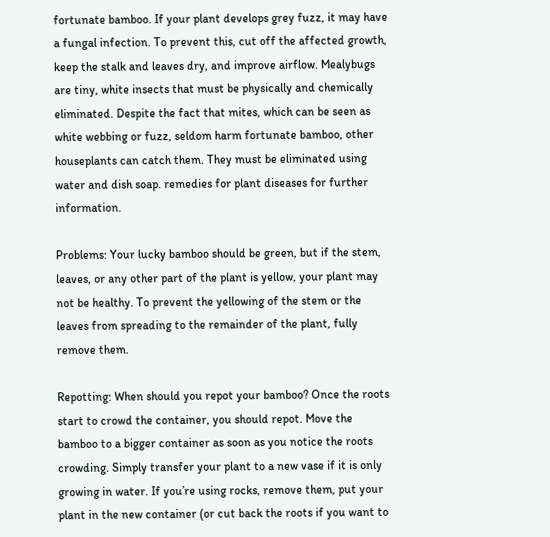fortunate bamboo. If your plant develops grey fuzz, it may have a fungal infection. To prevent this, cut off the affected growth, keep the stalk and leaves dry, and improve airflow. Mealybugs are tiny, white insects that must be physically and chemically eliminated. Despite the fact that mites, which can be seen as white webbing or fuzz, seldom harm fortunate bamboo, other houseplants can catch them. They must be eliminated using water and dish soap. remedies for plant diseases for further information.

Problems: Your lucky bamboo should be green, but if the stem, leaves, or any other part of the plant is yellow, your plant may not be healthy. To prevent the yellowing of the stem or the leaves from spreading to the remainder of the plant, fully remove them.

Repotting: When should you repot your bamboo? Once the roots start to crowd the container, you should repot. Move the bamboo to a bigger container as soon as you notice the roots crowding. Simply transfer your plant to a new vase if it is only growing in water. If you’re using rocks, remove them, put your plant in the new container (or cut back the roots if you want to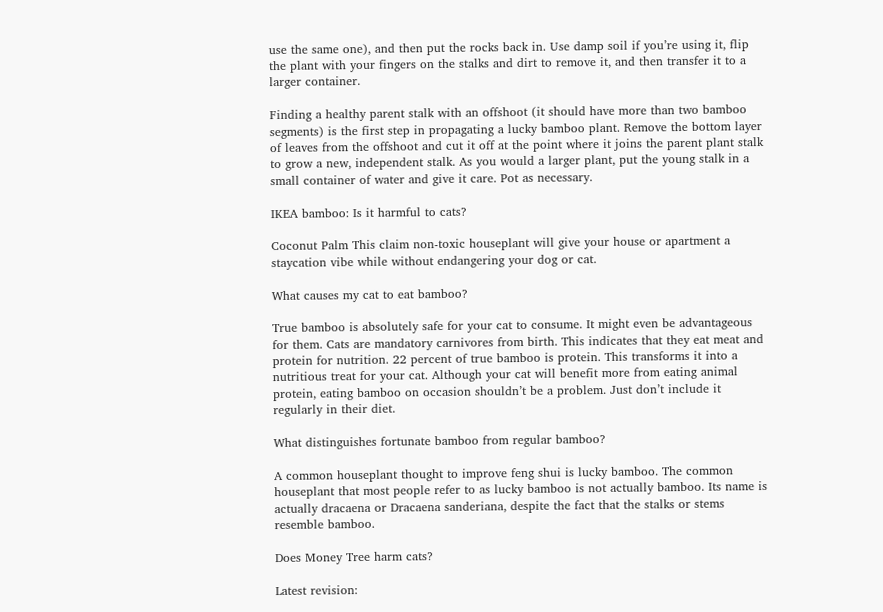use the same one), and then put the rocks back in. Use damp soil if you’re using it, flip the plant with your fingers on the stalks and dirt to remove it, and then transfer it to a larger container.

Finding a healthy parent stalk with an offshoot (it should have more than two bamboo segments) is the first step in propagating a lucky bamboo plant. Remove the bottom layer of leaves from the offshoot and cut it off at the point where it joins the parent plant stalk to grow a new, independent stalk. As you would a larger plant, put the young stalk in a small container of water and give it care. Pot as necessary.

IKEA bamboo: Is it harmful to cats?

Coconut Palm This claim non-toxic houseplant will give your house or apartment a staycation vibe while without endangering your dog or cat.

What causes my cat to eat bamboo?

True bamboo is absolutely safe for your cat to consume. It might even be advantageous for them. Cats are mandatory carnivores from birth. This indicates that they eat meat and protein for nutrition. 22 percent of true bamboo is protein. This transforms it into a nutritious treat for your cat. Although your cat will benefit more from eating animal protein, eating bamboo on occasion shouldn’t be a problem. Just don’t include it regularly in their diet.

What distinguishes fortunate bamboo from regular bamboo?

A common houseplant thought to improve feng shui is lucky bamboo. The common houseplant that most people refer to as lucky bamboo is not actually bamboo. Its name is actually dracaena or Dracaena sanderiana, despite the fact that the stalks or stems resemble bamboo.

Does Money Tree harm cats?

Latest revision: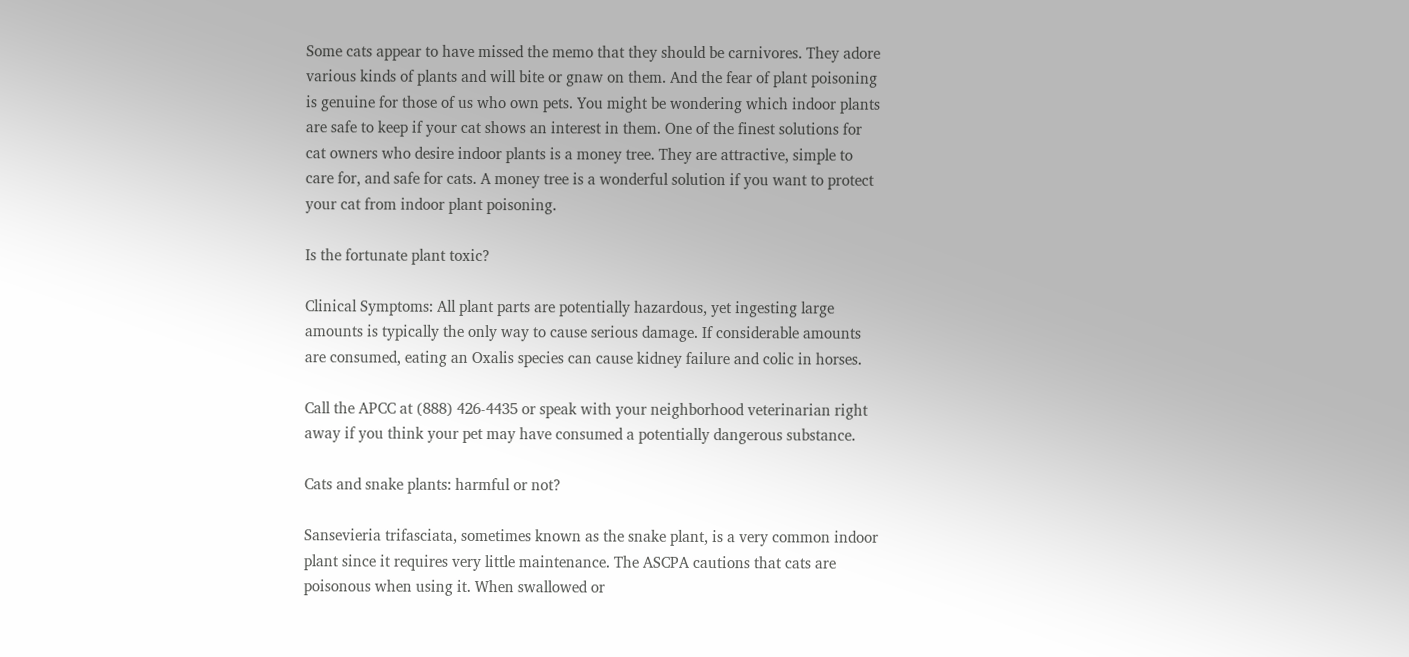Some cats appear to have missed the memo that they should be carnivores. They adore various kinds of plants and will bite or gnaw on them. And the fear of plant poisoning is genuine for those of us who own pets. You might be wondering which indoor plants are safe to keep if your cat shows an interest in them. One of the finest solutions for cat owners who desire indoor plants is a money tree. They are attractive, simple to care for, and safe for cats. A money tree is a wonderful solution if you want to protect your cat from indoor plant poisoning.

Is the fortunate plant toxic?

Clinical Symptoms: All plant parts are potentially hazardous, yet ingesting large amounts is typically the only way to cause serious damage. If considerable amounts are consumed, eating an Oxalis species can cause kidney failure and colic in horses.

Call the APCC at (888) 426-4435 or speak with your neighborhood veterinarian right away if you think your pet may have consumed a potentially dangerous substance.

Cats and snake plants: harmful or not?

Sansevieria trifasciata, sometimes known as the snake plant, is a very common indoor plant since it requires very little maintenance. The ASCPA cautions that cats are poisonous when using it. When swallowed or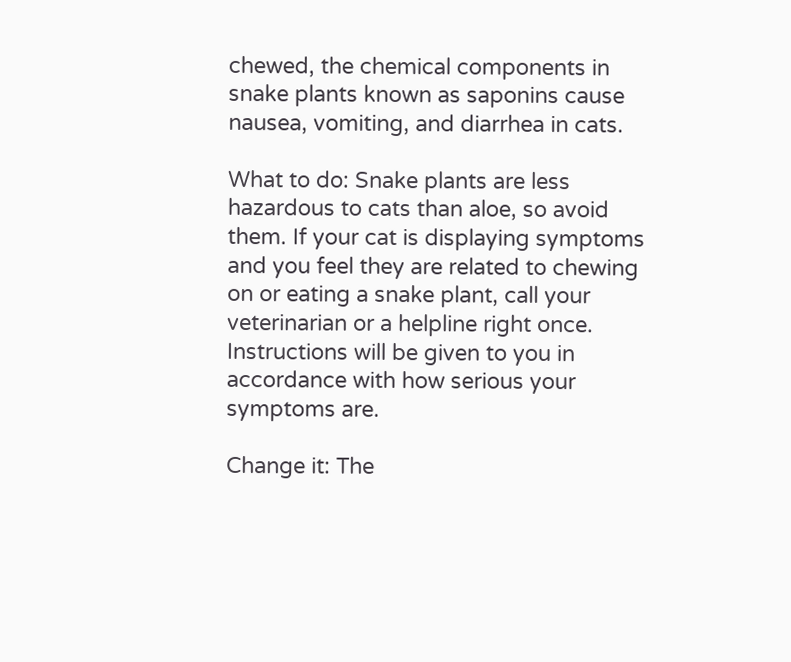chewed, the chemical components in snake plants known as saponins cause nausea, vomiting, and diarrhea in cats.

What to do: Snake plants are less hazardous to cats than aloe, so avoid them. If your cat is displaying symptoms and you feel they are related to chewing on or eating a snake plant, call your veterinarian or a helpline right once. Instructions will be given to you in accordance with how serious your symptoms are.

Change it: The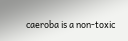caeroba is a non-toxic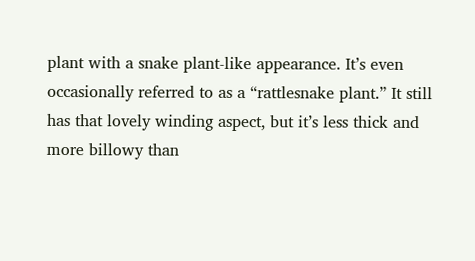plant with a snake plant-like appearance. It’s even occasionally referred to as a “rattlesnake plant.” It still has that lovely winding aspect, but it’s less thick and more billowy than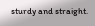sturdy and straight.